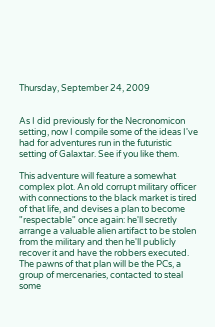Thursday, September 24, 2009


As I did previously for the Necronomicon setting, now I compile some of the ideas I've had for adventures run in the futuristic setting of Galaxtar. See if you like them.

This adventure will feature a somewhat complex plot. An old corrupt military officer with connections to the black market is tired of that life, and devises a plan to become "respectable" once again: he'll secretly arrange a valuable alien artifact to be stolen from the military and then he'll publicly recover it and have the robbers executed. The pawns of that plan will be the PCs, a group of mercenaries, contacted to steal some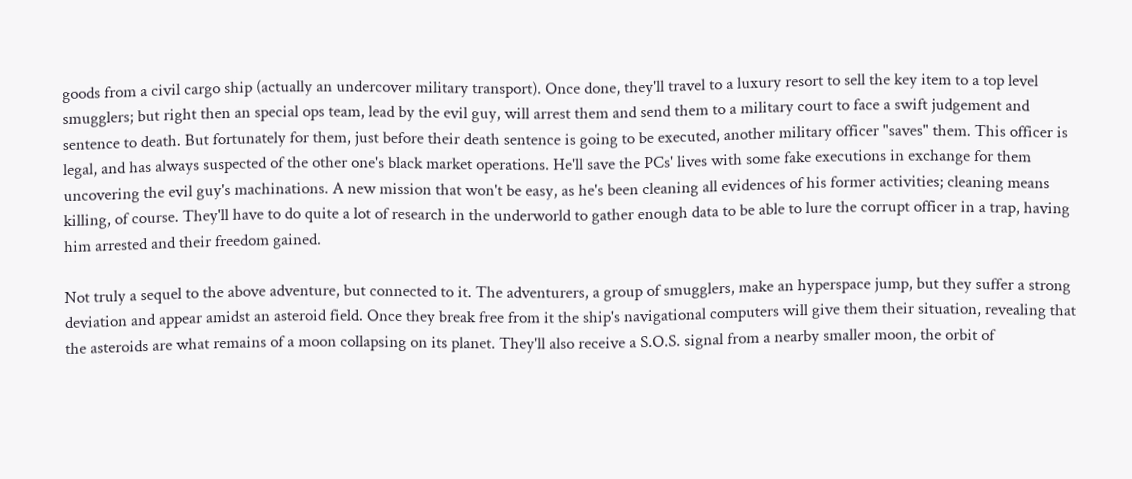goods from a civil cargo ship (actually an undercover military transport). Once done, they'll travel to a luxury resort to sell the key item to a top level smugglers; but right then an special ops team, lead by the evil guy, will arrest them and send them to a military court to face a swift judgement and sentence to death. But fortunately for them, just before their death sentence is going to be executed, another military officer "saves" them. This officer is legal, and has always suspected of the other one's black market operations. He'll save the PCs' lives with some fake executions in exchange for them uncovering the evil guy's machinations. A new mission that won't be easy, as he's been cleaning all evidences of his former activities; cleaning means killing, of course. They'll have to do quite a lot of research in the underworld to gather enough data to be able to lure the corrupt officer in a trap, having him arrested and their freedom gained.

Not truly a sequel to the above adventure, but connected to it. The adventurers, a group of smugglers, make an hyperspace jump, but they suffer a strong deviation and appear amidst an asteroid field. Once they break free from it the ship's navigational computers will give them their situation, revealing that the asteroids are what remains of a moon collapsing on its planet. They'll also receive a S.O.S. signal from a nearby smaller moon, the orbit of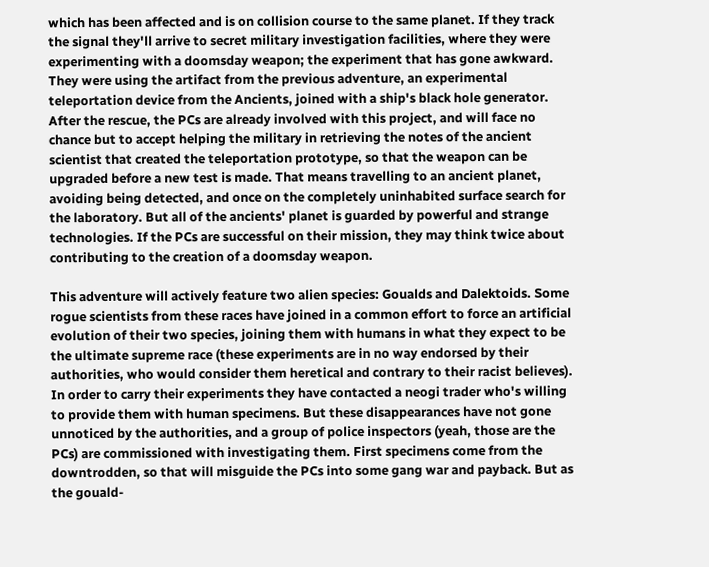which has been affected and is on collision course to the same planet. If they track the signal they'll arrive to secret military investigation facilities, where they were experimenting with a doomsday weapon; the experiment that has gone awkward. They were using the artifact from the previous adventure, an experimental teleportation device from the Ancients, joined with a ship's black hole generator. After the rescue, the PCs are already involved with this project, and will face no chance but to accept helping the military in retrieving the notes of the ancient scientist that created the teleportation prototype, so that the weapon can be upgraded before a new test is made. That means travelling to an ancient planet, avoiding being detected, and once on the completely uninhabited surface search for the laboratory. But all of the ancients' planet is guarded by powerful and strange technologies. If the PCs are successful on their mission, they may think twice about contributing to the creation of a doomsday weapon.

This adventure will actively feature two alien species: Goualds and Dalektoids. Some rogue scientists from these races have joined in a common effort to force an artificial evolution of their two species, joining them with humans in what they expect to be the ultimate supreme race (these experiments are in no way endorsed by their authorities, who would consider them heretical and contrary to their racist believes). In order to carry their experiments they have contacted a neogi trader who's willing to provide them with human specimens. But these disappearances have not gone unnoticed by the authorities, and a group of police inspectors (yeah, those are the PCs) are commissioned with investigating them. First specimens come from the downtrodden, so that will misguide the PCs into some gang war and payback. But as the gouald-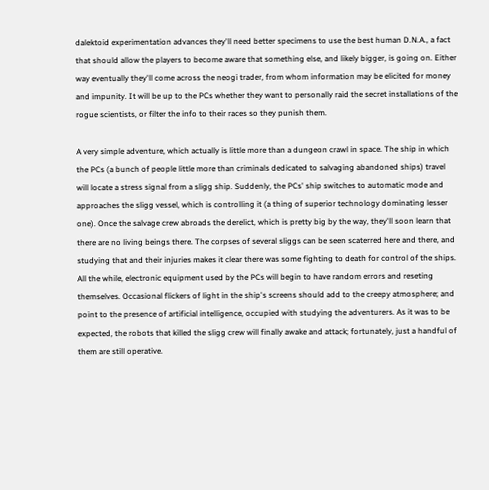dalektoid experimentation advances they'll need better specimens to use the best human D.N.A., a fact that should allow the players to become aware that something else, and likely bigger, is going on. Either way eventually they'll come across the neogi trader, from whom information may be elicited for money and impunity. It will be up to the PCs whether they want to personally raid the secret installations of the rogue scientists, or filter the info to their races so they punish them.

A very simple adventure, which actually is little more than a dungeon crawl in space. The ship in which the PCs (a bunch of people little more than criminals dedicated to salvaging abandoned ships) travel will locate a stress signal from a sligg ship. Suddenly, the PCs' ship switches to automatic mode and approaches the sligg vessel, which is controlling it (a thing of superior technology dominating lesser one). Once the salvage crew abroads the derelict, which is pretty big by the way, they'll soon learn that there are no living beings there. The corpses of several sliggs can be seen scaterred here and there, and studying that and their injuries makes it clear there was some fighting to death for control of the ships. All the while, electronic equipment used by the PCs will begin to have random errors and reseting themselves. Occasional flickers of light in the ship's screens should add to the creepy atmosphere; and point to the presence of artificial intelligence, occupied with studying the adventurers. As it was to be expected, the robots that killed the sligg crew will finally awake and attack; fortunately, just a handful of them are still operative.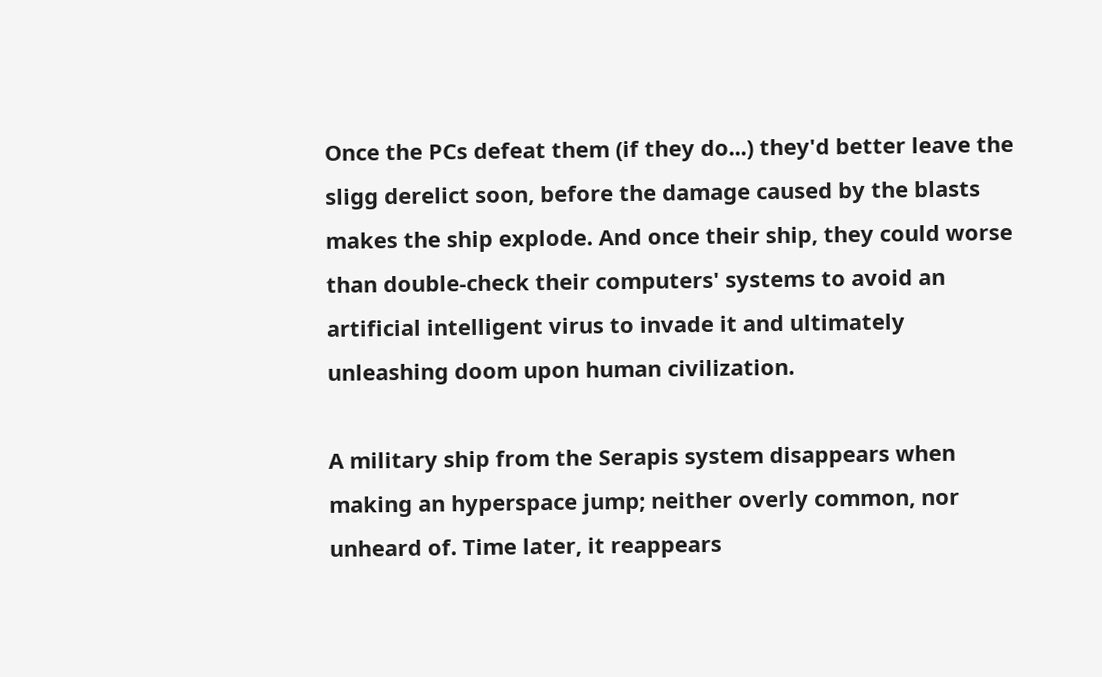Once the PCs defeat them (if they do...) they'd better leave the sligg derelict soon, before the damage caused by the blasts makes the ship explode. And once their ship, they could worse than double-check their computers' systems to avoid an artificial intelligent virus to invade it and ultimately unleashing doom upon human civilization.

A military ship from the Serapis system disappears when making an hyperspace jump; neither overly common, nor unheard of. Time later, it reappears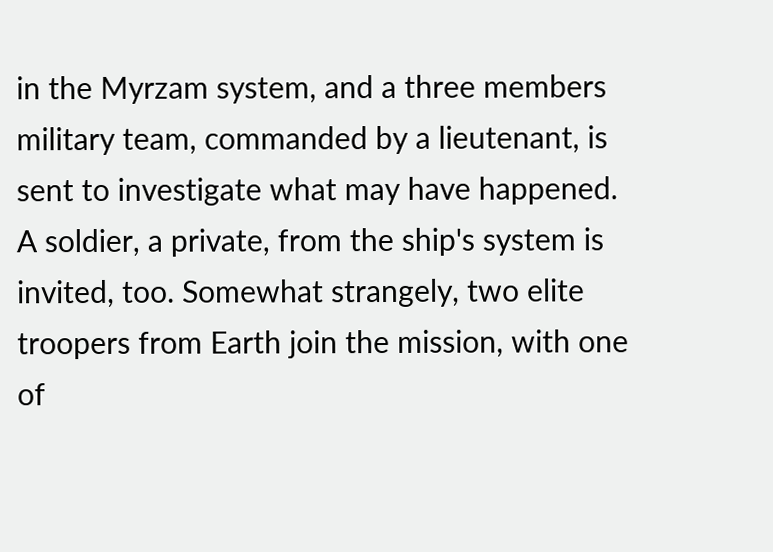in the Myrzam system, and a three members military team, commanded by a lieutenant, is sent to investigate what may have happened. A soldier, a private, from the ship's system is invited, too. Somewhat strangely, two elite troopers from Earth join the mission, with one of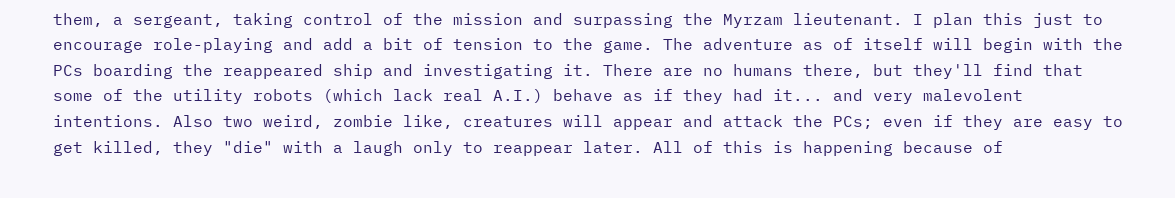them, a sergeant, taking control of the mission and surpassing the Myrzam lieutenant. I plan this just to encourage role-playing and add a bit of tension to the game. The adventure as of itself will begin with the PCs boarding the reappeared ship and investigating it. There are no humans there, but they'll find that some of the utility robots (which lack real A.I.) behave as if they had it... and very malevolent intentions. Also two weird, zombie like, creatures will appear and attack the PCs; even if they are easy to get killed, they "die" with a laugh only to reappear later. All of this is happening because of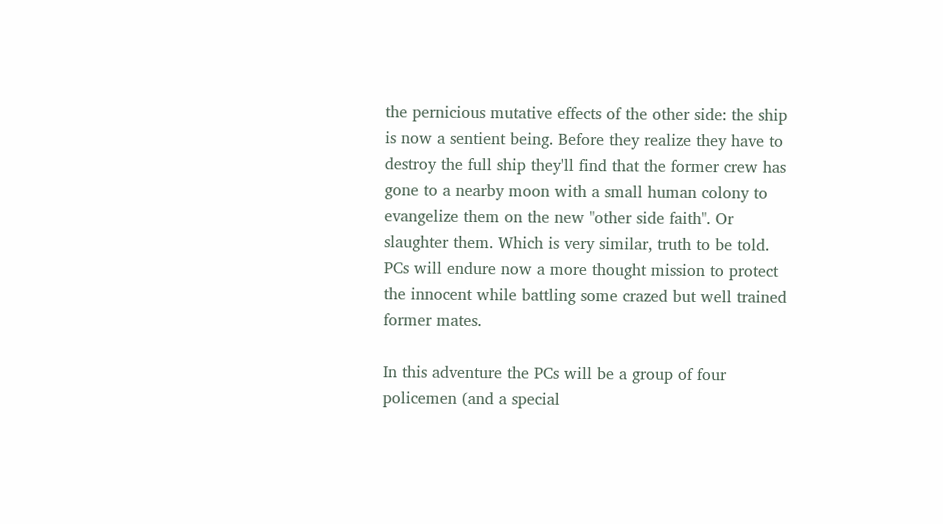the pernicious mutative effects of the other side: the ship is now a sentient being. Before they realize they have to destroy the full ship they'll find that the former crew has gone to a nearby moon with a small human colony to evangelize them on the new "other side faith". Or slaughter them. Which is very similar, truth to be told. PCs will endure now a more thought mission to protect the innocent while battling some crazed but well trained former mates.

In this adventure the PCs will be a group of four policemen (and a special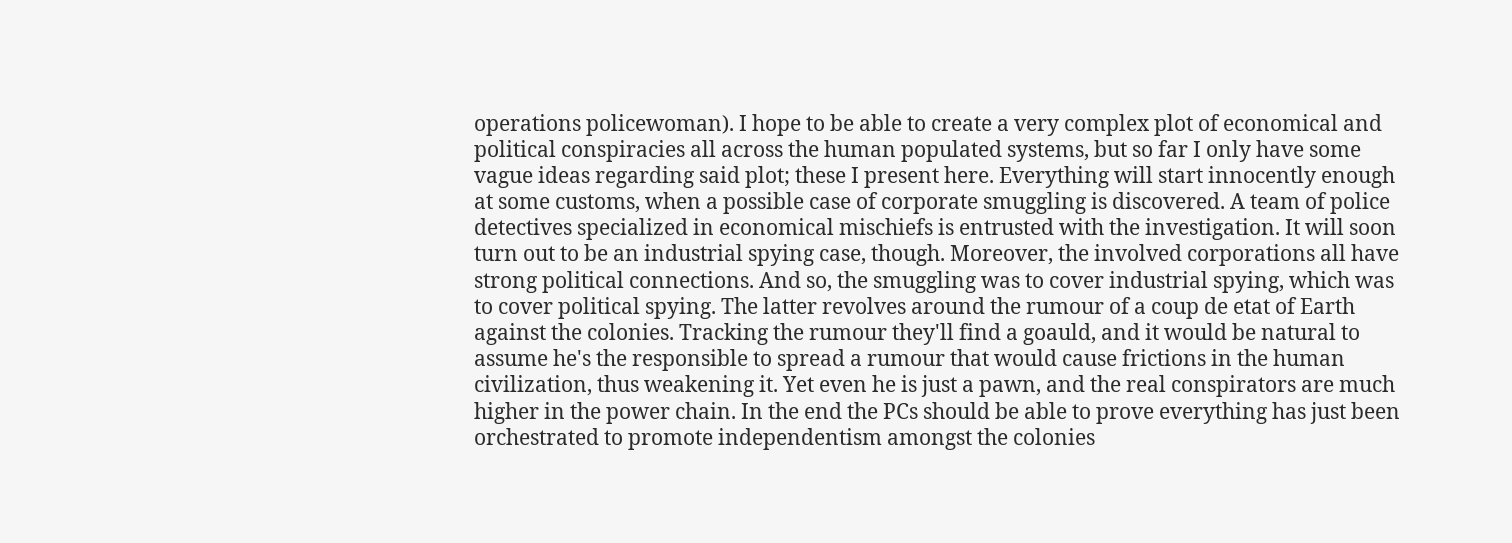operations policewoman). I hope to be able to create a very complex plot of economical and political conspiracies all across the human populated systems, but so far I only have some vague ideas regarding said plot; these I present here. Everything will start innocently enough at some customs, when a possible case of corporate smuggling is discovered. A team of police detectives specialized in economical mischiefs is entrusted with the investigation. It will soon turn out to be an industrial spying case, though. Moreover, the involved corporations all have strong political connections. And so, the smuggling was to cover industrial spying, which was to cover political spying. The latter revolves around the rumour of a coup de etat of Earth against the colonies. Tracking the rumour they'll find a goauld, and it would be natural to assume he's the responsible to spread a rumour that would cause frictions in the human civilization, thus weakening it. Yet even he is just a pawn, and the real conspirators are much higher in the power chain. In the end the PCs should be able to prove everything has just been orchestrated to promote independentism amongst the colonies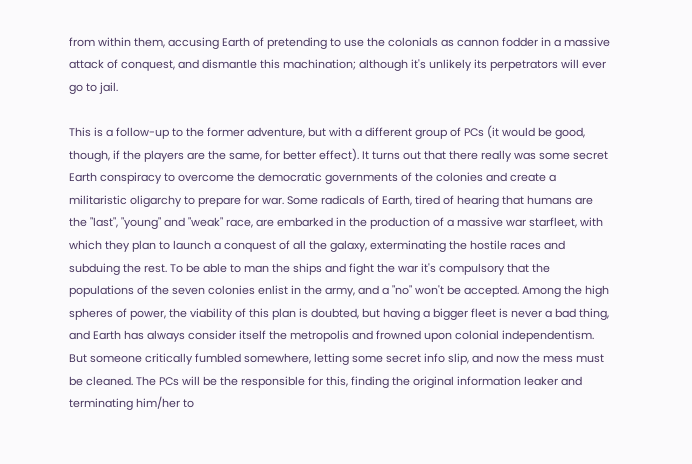from within them, accusing Earth of pretending to use the colonials as cannon fodder in a massive attack of conquest, and dismantle this machination; although it's unlikely its perpetrators will ever go to jail.

This is a follow-up to the former adventure, but with a different group of PCs (it would be good, though, if the players are the same, for better effect). It turns out that there really was some secret Earth conspiracy to overcome the democratic governments of the colonies and create a militaristic oligarchy to prepare for war. Some radicals of Earth, tired of hearing that humans are the "last", "young" and "weak" race, are embarked in the production of a massive war starfleet, with which they plan to launch a conquest of all the galaxy, exterminating the hostile races and subduing the rest. To be able to man the ships and fight the war it's compulsory that the populations of the seven colonies enlist in the army, and a "no" won't be accepted. Among the high spheres of power, the viability of this plan is doubted, but having a bigger fleet is never a bad thing, and Earth has always consider itself the metropolis and frowned upon colonial independentism. But someone critically fumbled somewhere, letting some secret info slip, and now the mess must be cleaned. The PCs will be the responsible for this, finding the original information leaker and terminating him/her to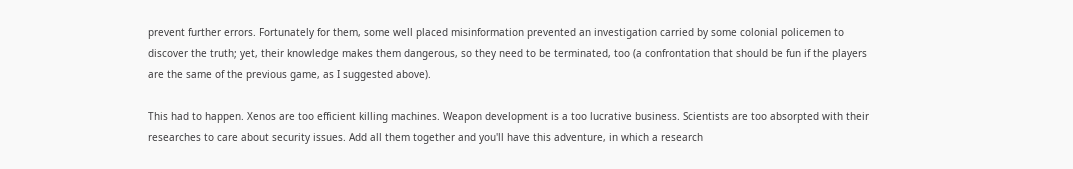prevent further errors. Fortunately for them, some well placed misinformation prevented an investigation carried by some colonial policemen to discover the truth; yet, their knowledge makes them dangerous, so they need to be terminated, too (a confrontation that should be fun if the players are the same of the previous game, as I suggested above).

This had to happen. Xenos are too efficient killing machines. Weapon development is a too lucrative business. Scientists are too absorpted with their researches to care about security issues. Add all them together and you'll have this adventure, in which a research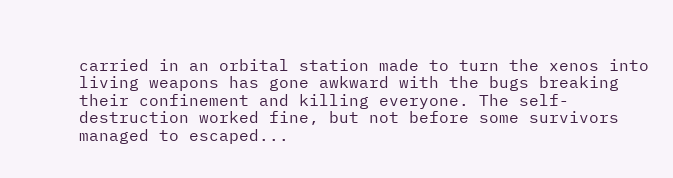carried in an orbital station made to turn the xenos into living weapons has gone awkward with the bugs breaking their confinement and killing everyone. The self-destruction worked fine, but not before some survivors managed to escaped...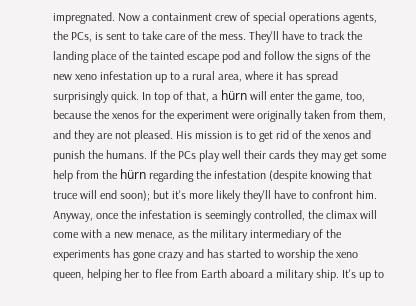impregnated. Now a containment crew of special operations agents, the PCs, is sent to take care of the mess. They'll have to track the landing place of the tainted escape pod and follow the signs of the new xeno infestation up to a rural area, where it has spread surprisingly quick. In top of that, a hürn will enter the game, too, because the xenos for the experiment were originally taken from them, and they are not pleased. His mission is to get rid of the xenos and punish the humans. If the PCs play well their cards they may get some help from the hürn regarding the infestation (despite knowing that truce will end soon); but it's more likely they'll have to confront him. Anyway, once the infestation is seemingly controlled, the climax will come with a new menace, as the military intermediary of the experiments has gone crazy and has started to worship the xeno queen, helping her to flee from Earth aboard a military ship. It's up to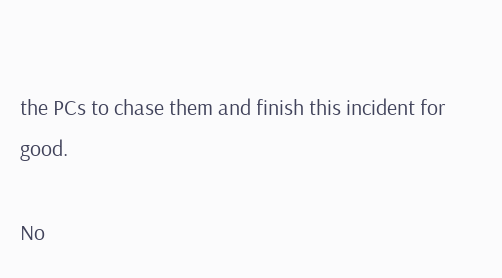the PCs to chase them and finish this incident for good.

No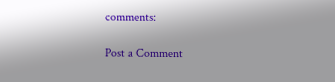comments:

Post a Comment